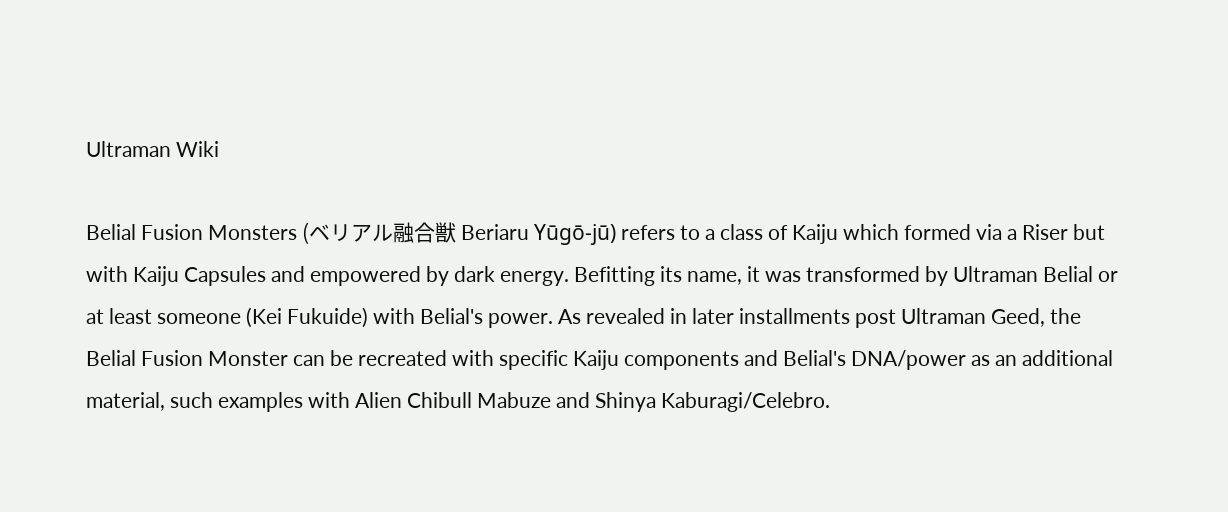Ultraman Wiki

Belial Fusion Monsters (ベリアル融合獣 Beriaru Yūgō-jū) refers to a class of Kaiju which formed via a Riser but with Kaiju Capsules and empowered by dark energy. Befitting its name, it was transformed by Ultraman Belial or at least someone (Kei Fukuide) with Belial's power. As revealed in later installments post Ultraman Geed, the Belial Fusion Monster can be recreated with specific Kaiju components and Belial's DNA/power as an additional material, such examples with Alien Chibull Mabuze and Shinya Kaburagi/Celebro.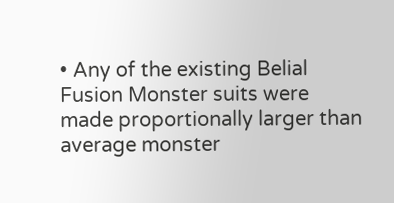• Any of the existing Belial Fusion Monster suits were made proportionally larger than average monster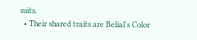suits.
  • Their shared traits are Belial's Color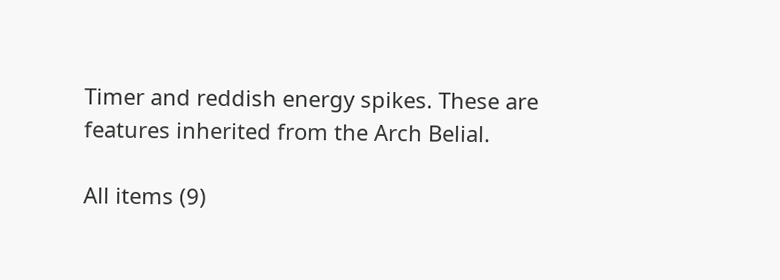Timer and reddish energy spikes. These are features inherited from the Arch Belial.

All items (9)